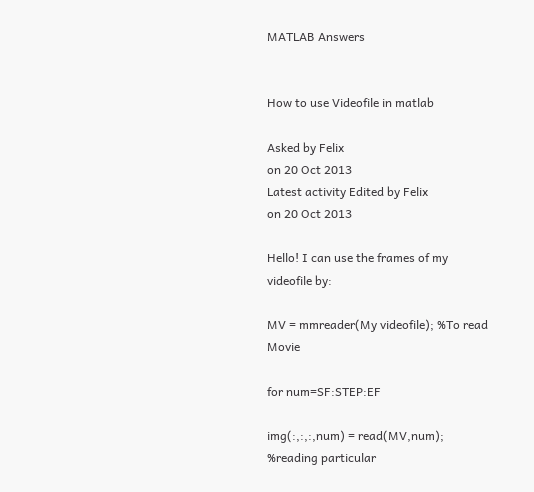MATLAB Answers


How to use Videofile in matlab

Asked by Felix
on 20 Oct 2013
Latest activity Edited by Felix
on 20 Oct 2013

Hello! I can use the frames of my videofile by:

MV = mmreader(My videofile); %To read Movie

for num=SF:STEP:EF

img(:,:,:,num) = read(MV,num); %reading particular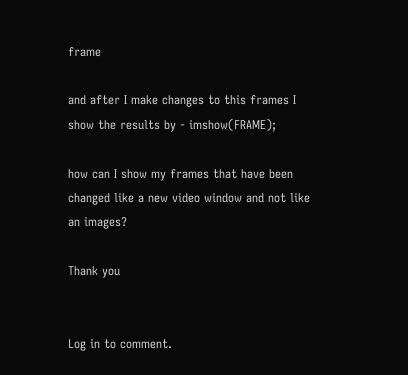frame

and after I make changes to this frames I show the results by - imshow(FRAME);

how can I show my frames that have been changed like a new video window and not like an images?

Thank you


Log in to comment.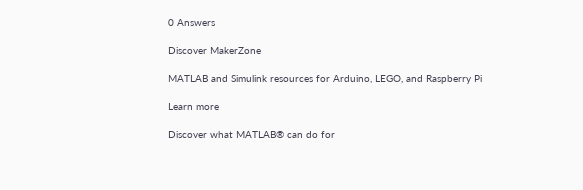0 Answers

Discover MakerZone

MATLAB and Simulink resources for Arduino, LEGO, and Raspberry Pi

Learn more

Discover what MATLAB® can do for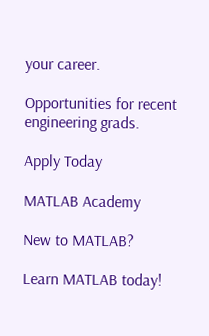your career.

Opportunities for recent engineering grads.

Apply Today

MATLAB Academy

New to MATLAB?

Learn MATLAB today!